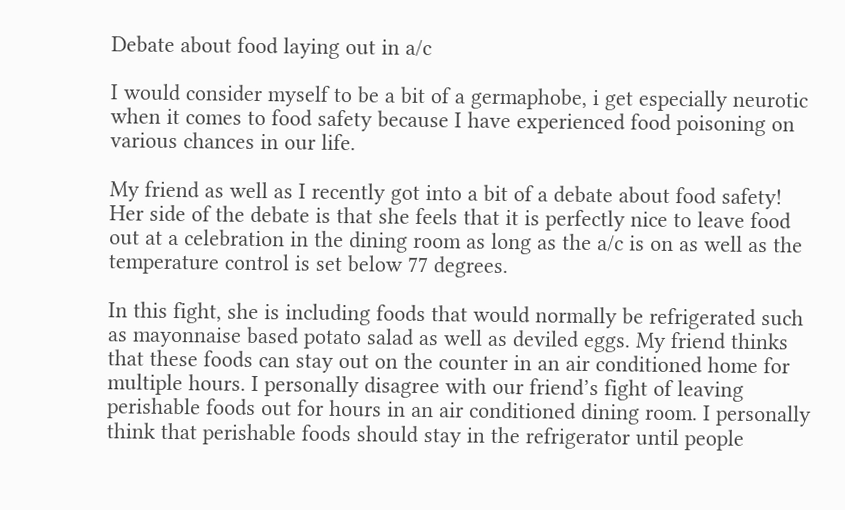Debate about food laying out in a/c

I would consider myself to be a bit of a germaphobe, i get especially neurotic when it comes to food safety because I have experienced food poisoning on various chances in our life.

My friend as well as I recently got into a bit of a debate about food safety! Her side of the debate is that she feels that it is perfectly nice to leave food out at a celebration in the dining room as long as the a/c is on as well as the temperature control is set below 77 degrees.

In this fight, she is including foods that would normally be refrigerated such as mayonnaise based potato salad as well as deviled eggs. My friend thinks that these foods can stay out on the counter in an air conditioned home for multiple hours. I personally disagree with our friend’s fight of leaving perishable foods out for hours in an air conditioned dining room. I personally think that perishable foods should stay in the refrigerator until people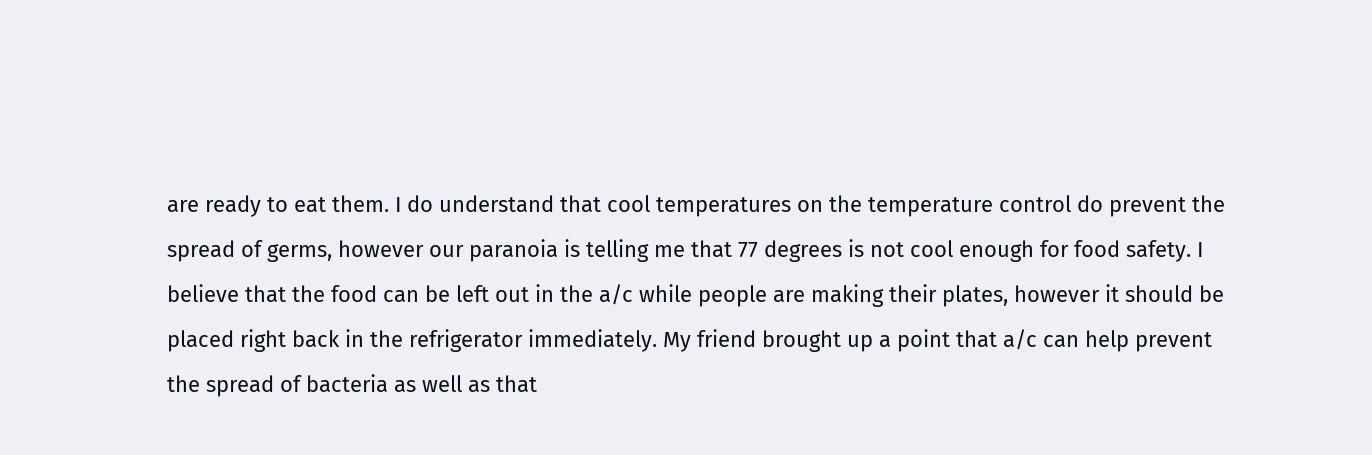are ready to eat them. I do understand that cool temperatures on the temperature control do prevent the spread of germs, however our paranoia is telling me that 77 degrees is not cool enough for food safety. I believe that the food can be left out in the a/c while people are making their plates, however it should be placed right back in the refrigerator immediately. My friend brought up a point that a/c can help prevent the spread of bacteria as well as that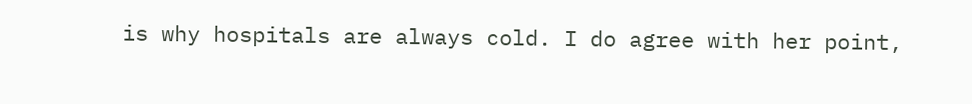is why hospitals are always cold. I do agree with her point,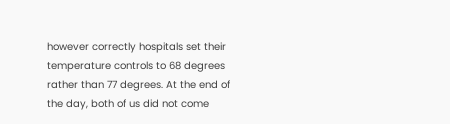however correctly hospitals set their temperature controls to 68 degrees rather than 77 degrees. At the end of the day, both of us did not come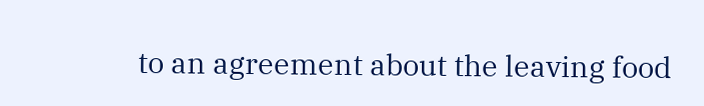to an agreement about the leaving food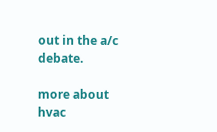out in the a/c debate.

more about hvac